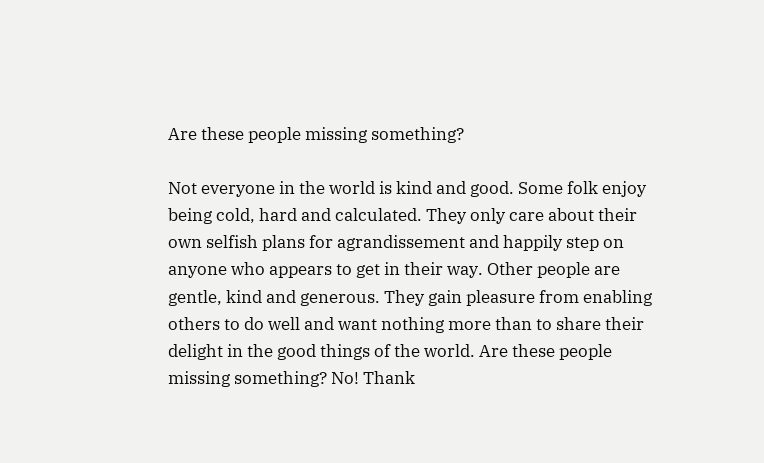Are these people missing something?

Not everyone in the world is kind and good. Some folk enjoy being cold, hard and calculated. They only care about their own selfish plans for agrandissement and happily step on anyone who appears to get in their way. Other people are gentle, kind and generous. They gain pleasure from enabling others to do well and want nothing more than to share their delight in the good things of the world. Are these people missing something? No! Thank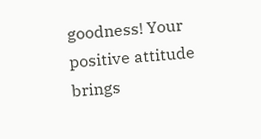goodness! Your positive attitude brings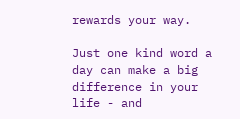rewards your way.

Just one kind word a day can make a big difference in your life - and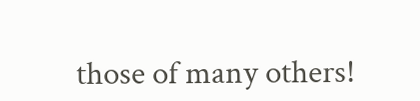those of many others!